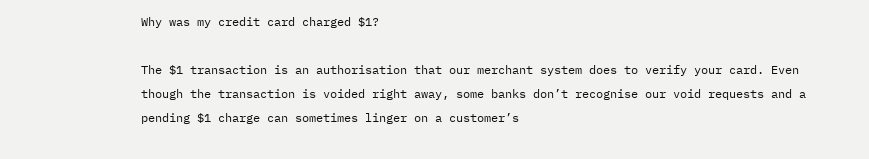Why was my credit card charged $1?

The $1 transaction is an authorisation that our merchant system does to verify your card. Even though the transaction is voided right away, some banks don’t recognise our void requests and a pending $1 charge can sometimes linger on a customer’s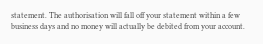statement. The authorisation will fall off your statement within a few business days and no money will actually be debited from your account.